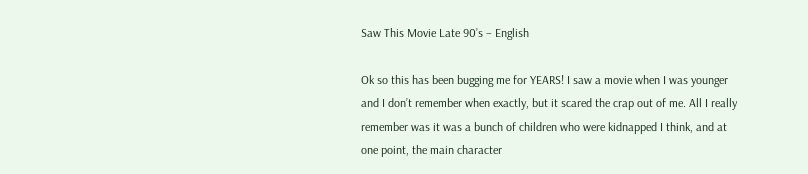Saw This Movie Late 90’s – English

Ok so this has been bugging me for YEARS! I saw a movie when I was younger and I don’t remember when exactly, but it scared the crap out of me. All I really remember was it was a bunch of children who were kidnapped I think, and at one point, the main character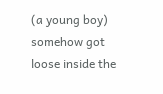(a young boy) somehow got loose inside the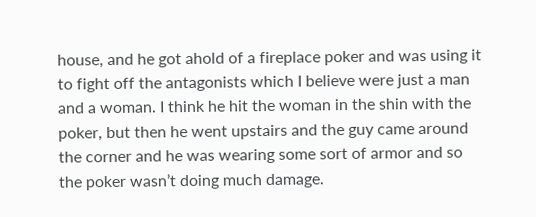house, and he got ahold of a fireplace poker and was using it to fight off the antagonists which I believe were just a man and a woman. I think he hit the woman in the shin with the poker, but then he went upstairs and the guy came around the corner and he was wearing some sort of armor and so the poker wasn’t doing much damage.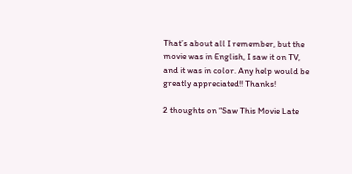That’s about all I remember, but the movie was in English, I saw it on TV, and it was in color. Any help would be greatly appreciated!! Thanks!

2 thoughts on “Saw This Movie Late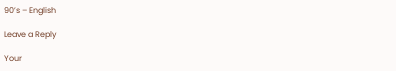90’s – English

Leave a Reply

Your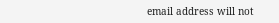email address will not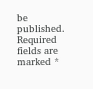be published. Required fields are marked *